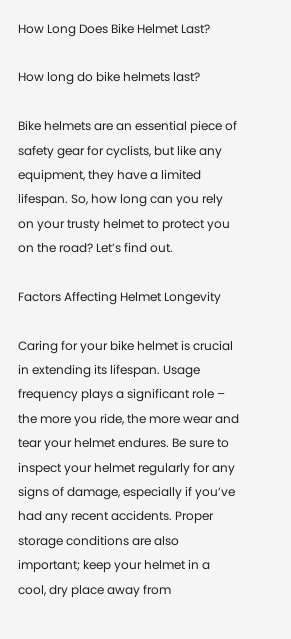How Long Does Bike Helmet Last?

How long do bike helmets last?

Bike helmets are an essential piece of safety gear for cyclists, but like any equipment, they have a limited lifespan. So, how long can you rely on your trusty helmet to protect you on the road? Let’s find out.

Factors Affecting Helmet Longevity

Caring for your bike helmet is crucial in extending its lifespan. Usage frequency plays a significant role – the more you ride, the more wear and tear your helmet endures. Be sure to inspect your helmet regularly for any signs of damage, especially if you’ve had any recent accidents. Proper storage conditions are also important; keep your helmet in a cool, dry place away from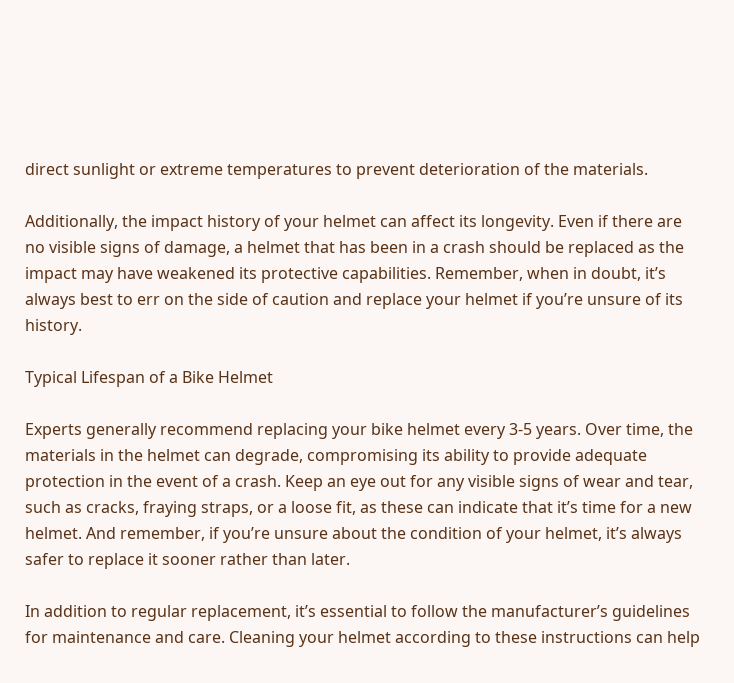direct sunlight or extreme temperatures to prevent deterioration of the materials.

Additionally, the impact history of your helmet can affect its longevity. Even if there are no visible signs of damage, a helmet that has been in a crash should be replaced as the impact may have weakened its protective capabilities. Remember, when in doubt, it’s always best to err on the side of caution and replace your helmet if you’re unsure of its history.

Typical Lifespan of a Bike Helmet

Experts generally recommend replacing your bike helmet every 3-5 years. Over time, the materials in the helmet can degrade, compromising its ability to provide adequate protection in the event of a crash. Keep an eye out for any visible signs of wear and tear, such as cracks, fraying straps, or a loose fit, as these can indicate that it’s time for a new helmet. And remember, if you’re unsure about the condition of your helmet, it’s always safer to replace it sooner rather than later.

In addition to regular replacement, it’s essential to follow the manufacturer’s guidelines for maintenance and care. Cleaning your helmet according to these instructions can help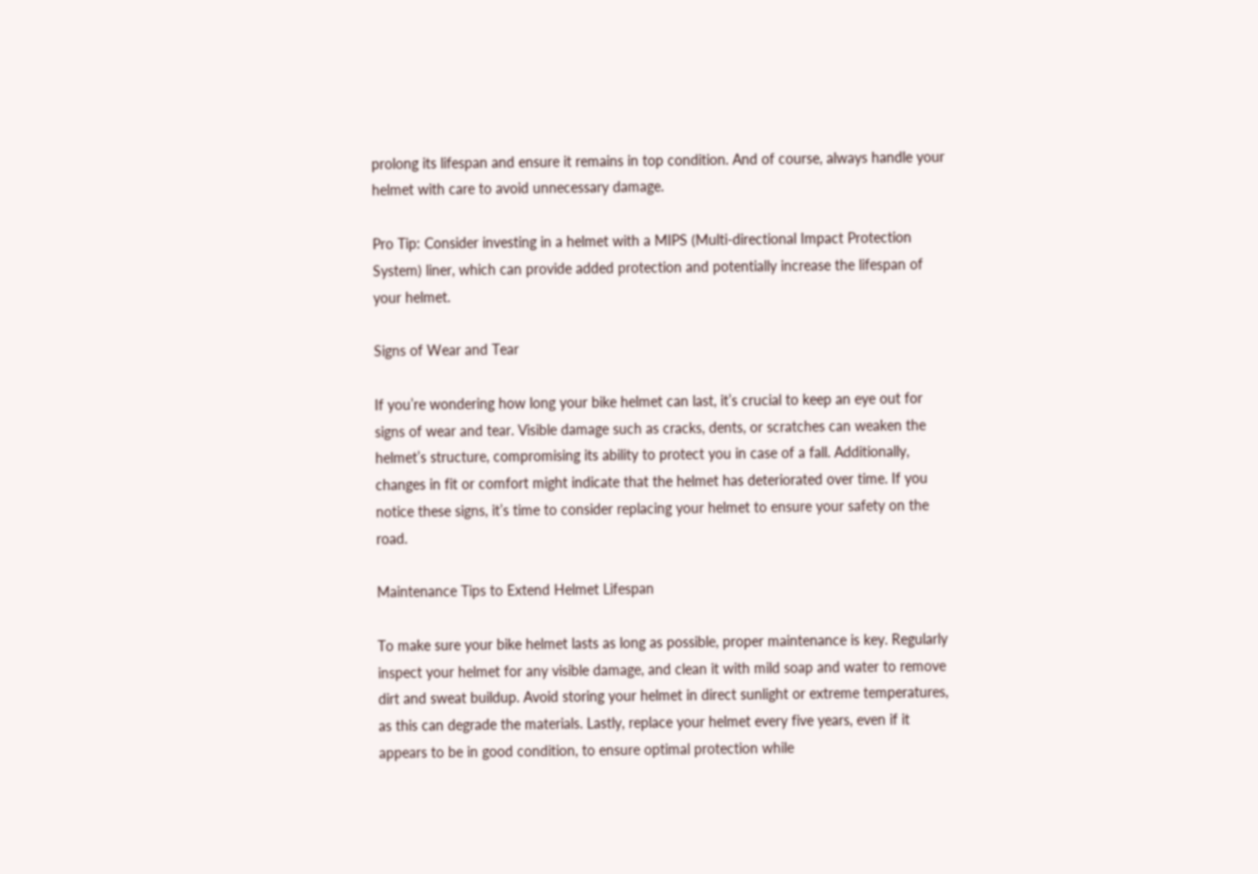prolong its lifespan and ensure it remains in top condition. And of course, always handle your helmet with care to avoid unnecessary damage.

Pro Tip: Consider investing in a helmet with a MIPS (Multi-directional Impact Protection System) liner, which can provide added protection and potentially increase the lifespan of your helmet.

Signs of Wear and Tear

If you’re wondering how long your bike helmet can last, it’s crucial to keep an eye out for signs of wear and tear. Visible damage such as cracks, dents, or scratches can weaken the helmet’s structure, compromising its ability to protect you in case of a fall. Additionally, changes in fit or comfort might indicate that the helmet has deteriorated over time. If you notice these signs, it’s time to consider replacing your helmet to ensure your safety on the road.

Maintenance Tips to Extend Helmet Lifespan

To make sure your bike helmet lasts as long as possible, proper maintenance is key. Regularly inspect your helmet for any visible damage, and clean it with mild soap and water to remove dirt and sweat buildup. Avoid storing your helmet in direct sunlight or extreme temperatures, as this can degrade the materials. Lastly, replace your helmet every five years, even if it appears to be in good condition, to ensure optimal protection while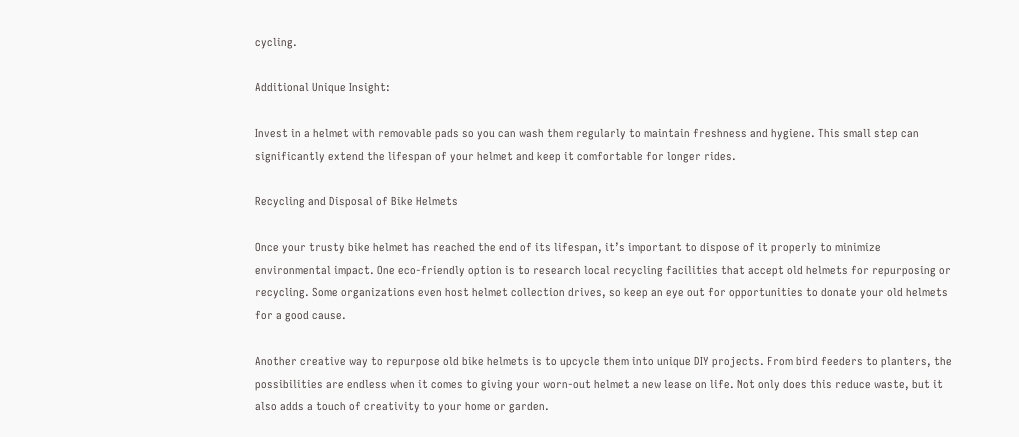cycling.

Additional Unique Insight:

Invest in a helmet with removable pads so you can wash them regularly to maintain freshness and hygiene. This small step can significantly extend the lifespan of your helmet and keep it comfortable for longer rides.

Recycling and Disposal of Bike Helmets

Once your trusty bike helmet has reached the end of its lifespan, it’s important to dispose of it properly to minimize environmental impact. One eco-friendly option is to research local recycling facilities that accept old helmets for repurposing or recycling. Some organizations even host helmet collection drives, so keep an eye out for opportunities to donate your old helmets for a good cause.

Another creative way to repurpose old bike helmets is to upcycle them into unique DIY projects. From bird feeders to planters, the possibilities are endless when it comes to giving your worn-out helmet a new lease on life. Not only does this reduce waste, but it also adds a touch of creativity to your home or garden.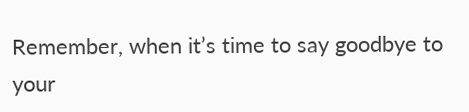Remember, when it’s time to say goodbye to your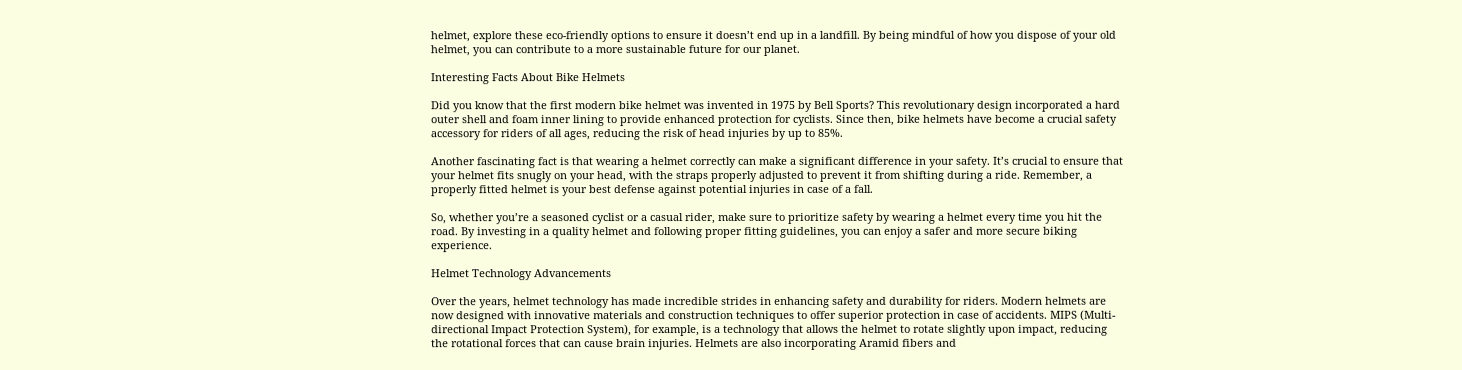helmet, explore these eco-friendly options to ensure it doesn’t end up in a landfill. By being mindful of how you dispose of your old helmet, you can contribute to a more sustainable future for our planet.

Interesting Facts About Bike Helmets

Did you know that the first modern bike helmet was invented in 1975 by Bell Sports? This revolutionary design incorporated a hard outer shell and foam inner lining to provide enhanced protection for cyclists. Since then, bike helmets have become a crucial safety accessory for riders of all ages, reducing the risk of head injuries by up to 85%.

Another fascinating fact is that wearing a helmet correctly can make a significant difference in your safety. It’s crucial to ensure that your helmet fits snugly on your head, with the straps properly adjusted to prevent it from shifting during a ride. Remember, a properly fitted helmet is your best defense against potential injuries in case of a fall.

So, whether you’re a seasoned cyclist or a casual rider, make sure to prioritize safety by wearing a helmet every time you hit the road. By investing in a quality helmet and following proper fitting guidelines, you can enjoy a safer and more secure biking experience.

Helmet Technology Advancements

Over the years, helmet technology has made incredible strides in enhancing safety and durability for riders. Modern helmets are now designed with innovative materials and construction techniques to offer superior protection in case of accidents. MIPS (Multi-directional Impact Protection System), for example, is a technology that allows the helmet to rotate slightly upon impact, reducing the rotational forces that can cause brain injuries. Helmets are also incorporating Aramid fibers and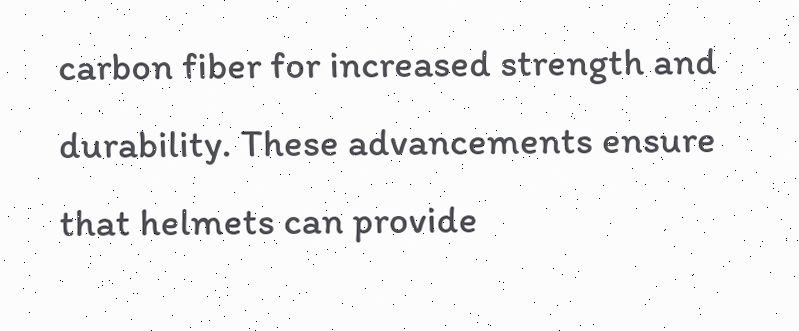carbon fiber for increased strength and durability. These advancements ensure that helmets can provide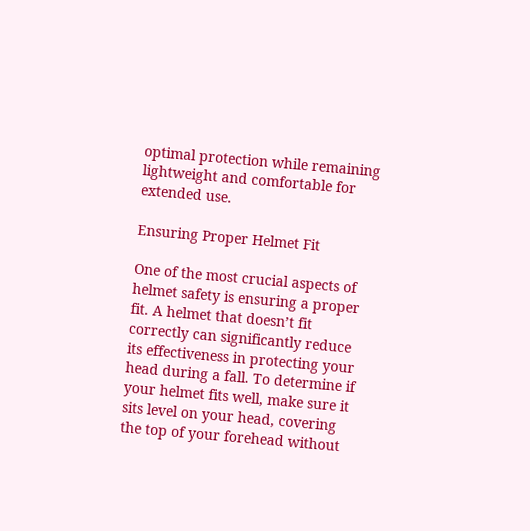optimal protection while remaining lightweight and comfortable for extended use.

Ensuring Proper Helmet Fit

One of the most crucial aspects of helmet safety is ensuring a proper fit. A helmet that doesn’t fit correctly can significantly reduce its effectiveness in protecting your head during a fall. To determine if your helmet fits well, make sure it sits level on your head, covering the top of your forehead without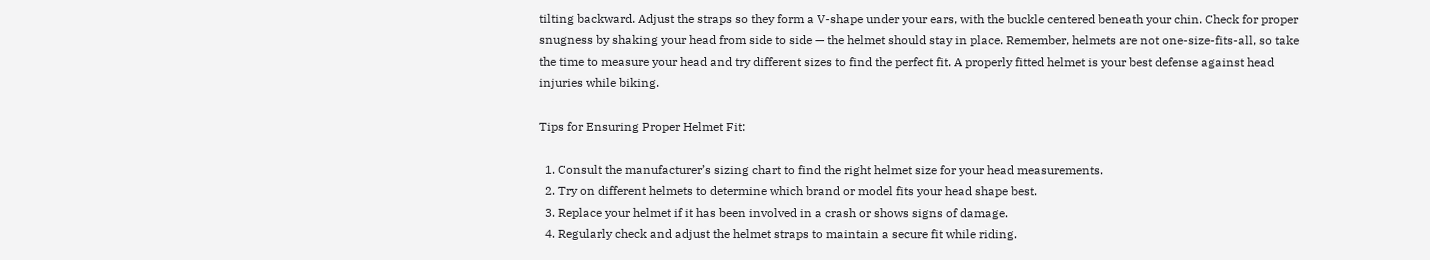tilting backward. Adjust the straps so they form a V-shape under your ears, with the buckle centered beneath your chin. Check for proper snugness by shaking your head from side to side — the helmet should stay in place. Remember, helmets are not one-size-fits-all, so take the time to measure your head and try different sizes to find the perfect fit. A properly fitted helmet is your best defense against head injuries while biking.

Tips for Ensuring Proper Helmet Fit:

  1. Consult the manufacturer’s sizing chart to find the right helmet size for your head measurements.
  2. Try on different helmets to determine which brand or model fits your head shape best.
  3. Replace your helmet if it has been involved in a crash or shows signs of damage.
  4. Regularly check and adjust the helmet straps to maintain a secure fit while riding.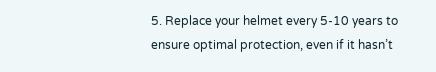5. Replace your helmet every 5-10 years to ensure optimal protection, even if it hasn’t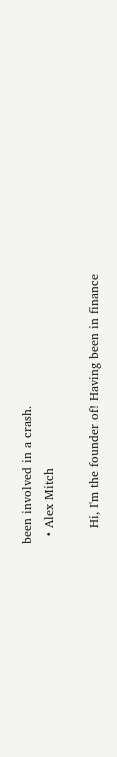been involved in a crash.
  • Alex Mitch

    Hi, I'm the founder of! Having been in finance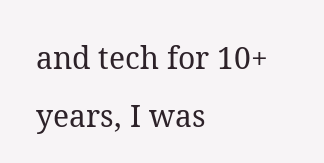and tech for 10+ years, I was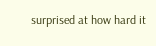surprised at how hard it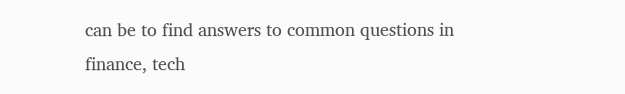can be to find answers to common questions in finance, tech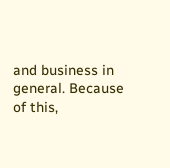and business in general. Because of this,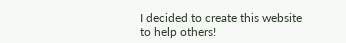I decided to create this website to help others!